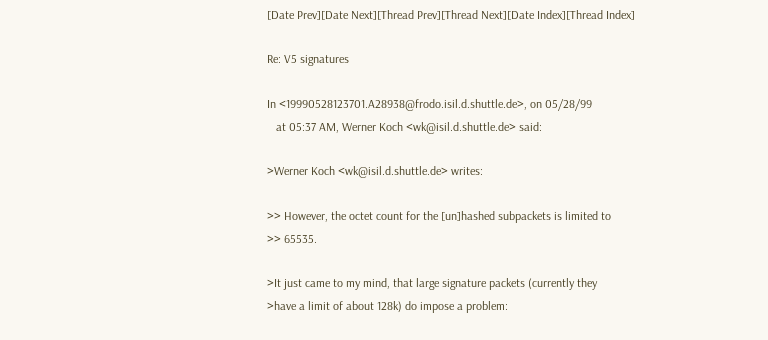[Date Prev][Date Next][Thread Prev][Thread Next][Date Index][Thread Index]

Re: V5 signatures

In <19990528123701.A28938@frodo.isil.d.shuttle.de>, on 05/28/99
   at 05:37 AM, Werner Koch <wk@isil.d.shuttle.de> said:

>Werner Koch <wk@isil.d.shuttle.de> writes:

>> However, the octet count for the [un]hashed subpackets is limited to
>> 65535.

>It just came to my mind, that large signature packets (currently they
>have a limit of about 128k) do impose a problem: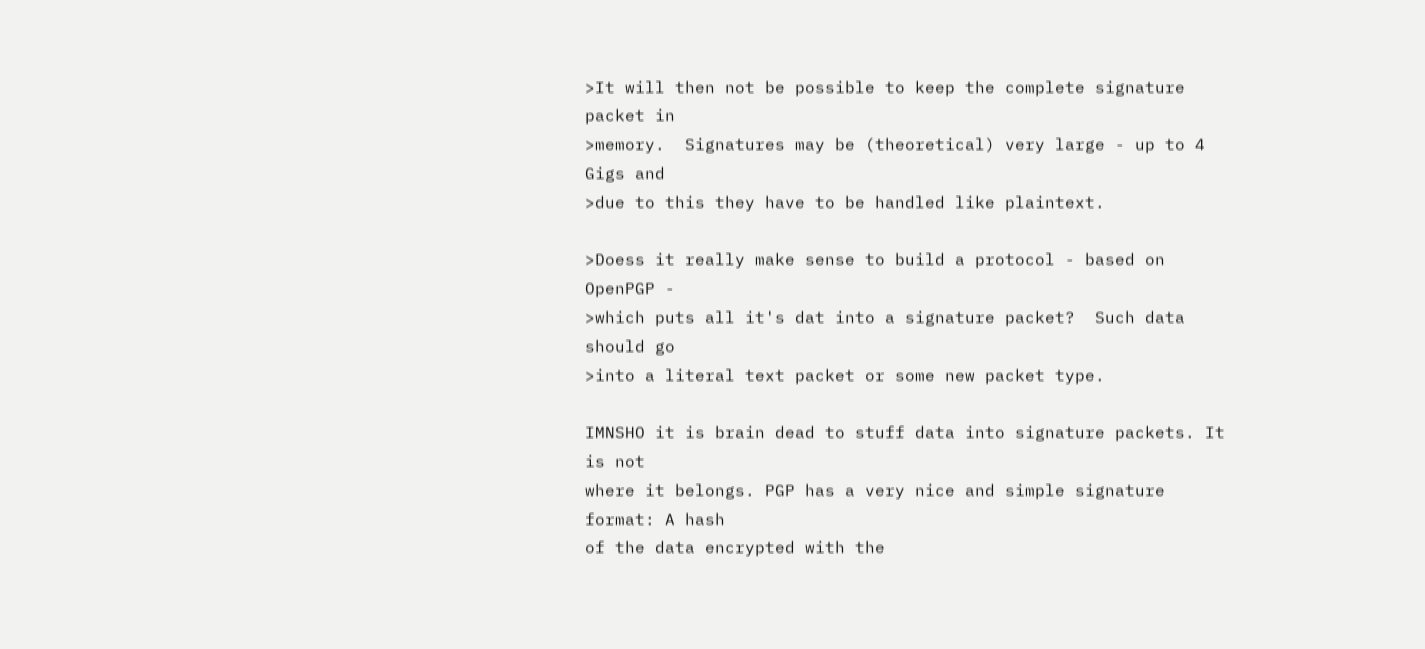>It will then not be possible to keep the complete signature packet in
>memory.  Signatures may be (theoretical) very large - up to 4 Gigs and
>due to this they have to be handled like plaintext.

>Doess it really make sense to build a protocol - based on OpenPGP -
>which puts all it's dat into a signature packet?  Such data should go
>into a literal text packet or some new packet type.

IMNSHO it is brain dead to stuff data into signature packets. It is not
where it belongs. PGP has a very nice and simple signature format: A hash
of the data encrypted with the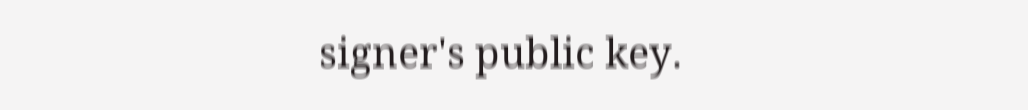signer's public key.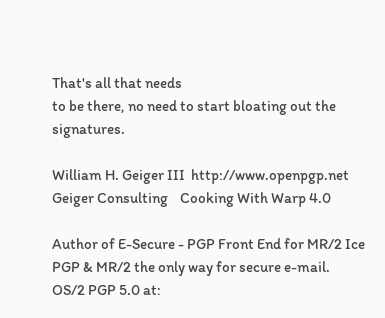That's all that needs
to be there, no need to start bloating out the signatures.

William H. Geiger III  http://www.openpgp.net
Geiger Consulting    Cooking With Warp 4.0

Author of E-Secure - PGP Front End for MR/2 Ice
PGP & MR/2 the only way for secure e-mail.
OS/2 PGP 5.0 at: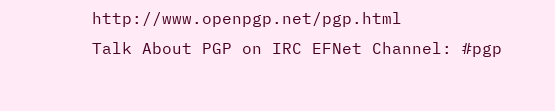http://www.openpgp.net/pgp.html
Talk About PGP on IRC EFNet Channel: #pgp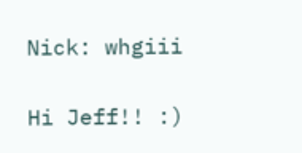Nick: whgiii

Hi Jeff!! :)